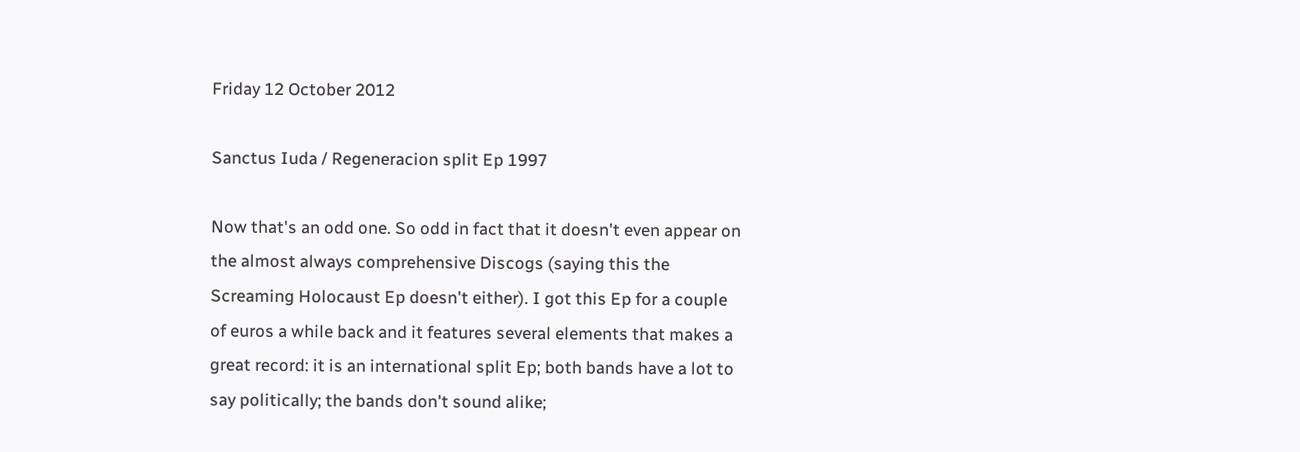Friday 12 October 2012

Sanctus Iuda / Regeneracion split Ep 1997

Now that's an odd one. So odd in fact that it doesn't even appear on the almost always comprehensive Discogs (saying this the Screaming Holocaust Ep doesn't either). I got this Ep for a couple of euros a while back and it features several elements that makes a great record: it is an international split Ep; both bands have a lot to say politically; the bands don't sound alike;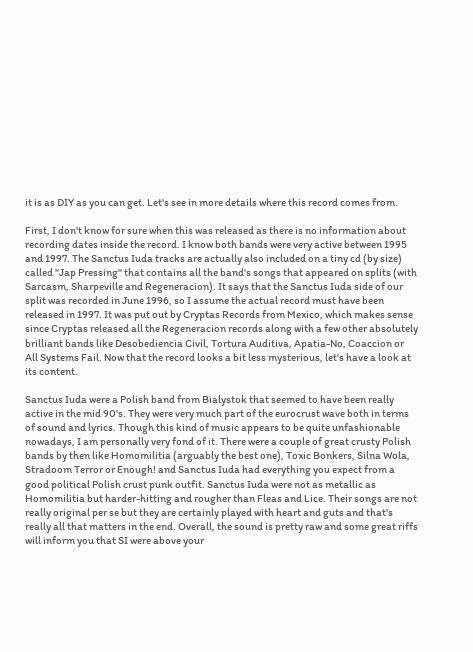it is as DIY as you can get. Let's see in more details where this record comes from.

First, I don't know for sure when this was released as there is no information about recording dates inside the record. I know both bands were very active between 1995 and 1997. The Sanctus Iuda tracks are actually also included on a tiny cd (by size) called "Jap Pressing" that contains all the band's songs that appeared on splits (with Sarcasm, Sharpeville and Regeneracion). It says that the Sanctus Iuda side of our split was recorded in June 1996, so I assume the actual record must have been released in 1997. It was put out by Cryptas Records from Mexico, which makes sense since Cryptas released all the Regeneracion records along with a few other absolutely brilliant bands like Desobediencia Civil, Tortura Auditiva, Apatia-No, Coaccion or All Systems Fail. Now that the record looks a bit less mysterious, let's have a look at its content.

Sanctus Iuda were a Polish band from Bialystok that seemed to have been really active in the mid 90's. They were very much part of the eurocrust wave both in terms of sound and lyrics. Though this kind of music appears to be quite unfashionable nowadays, I am personally very fond of it. There were a couple of great crusty Polish bands by then like Homomilitia (arguably the best one), Toxic Bonkers, Silna Wola, Stradoom Terror or Enough! and Sanctus Iuda had everything you expect from a good political Polish crust punk outfit. Sanctus Iuda were not as metallic as Homomilitia but harder-hitting and rougher than Fleas and Lice. Their songs are not really original per se but they are certainly played with heart and guts and that's really all that matters in the end. Overall, the sound is pretty raw and some great riffs will inform you that SI were above your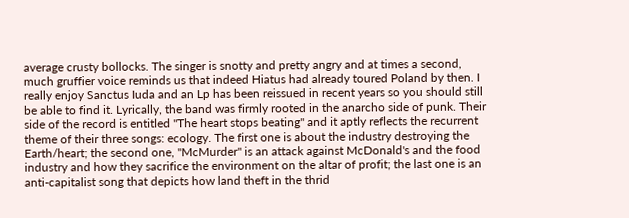average crusty bollocks. The singer is snotty and pretty angry and at times a second, much gruffier voice reminds us that indeed Hiatus had already toured Poland by then. I really enjoy Sanctus Iuda and an Lp has been reissued in recent years so you should still be able to find it. Lyrically, the band was firmly rooted in the anarcho side of punk. Their side of the record is entitled "The heart stops beating" and it aptly reflects the recurrent theme of their three songs: ecology. The first one is about the industry destroying the Earth/heart; the second one, "McMurder" is an attack against McDonald's and the food industry and how they sacrifice the environment on the altar of profit; the last one is an anti-capitalist song that depicts how land theft in the thrid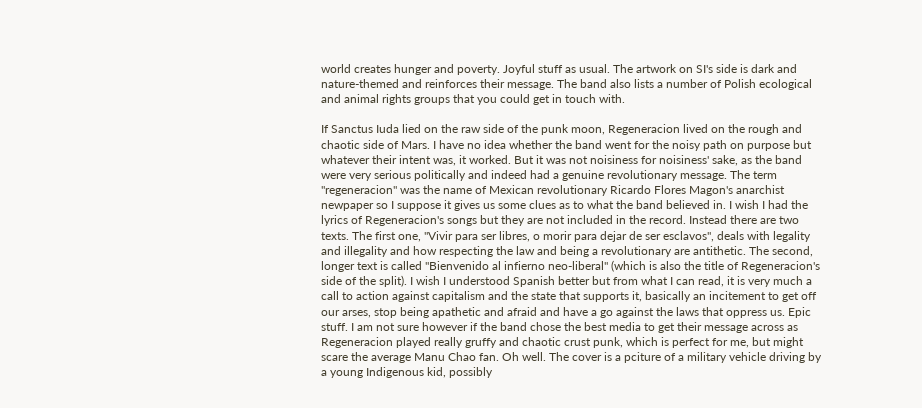world creates hunger and poverty. Joyful stuff as usual. The artwork on SI's side is dark and nature-themed and reinforces their message. The band also lists a number of Polish ecological and animal rights groups that you could get in touch with.

If Sanctus Iuda lied on the raw side of the punk moon, Regeneracion lived on the rough and chaotic side of Mars. I have no idea whether the band went for the noisy path on purpose but whatever their intent was, it worked. But it was not noisiness for noisiness' sake, as the band were very serious politically and indeed had a genuine revolutionary message. The term "regeneracion" was the name of Mexican revolutionary Ricardo Flores Magon's anarchist newpaper so I suppose it gives us some clues as to what the band believed in. I wish I had the lyrics of Regeneracion's songs but they are not included in the record. Instead there are two texts. The first one, "Vivir para ser libres, o morir para dejar de ser esclavos", deals with legality and illegality and how respecting the law and being a revolutionary are antithetic. The second, longer text is called "Bienvenido al infierno neo-liberal" (which is also the title of Regeneracion's side of the split). I wish I understood Spanish better but from what I can read, it is very much a call to action against capitalism and the state that supports it, basically an incitement to get off our arses, stop being apathetic and afraid and have a go against the laws that oppress us. Epic stuff. I am not sure however if the band chose the best media to get their message across as Regeneracion played really gruffy and chaotic crust punk, which is perfect for me, but might scare the average Manu Chao fan. Oh well. The cover is a pciture of a military vehicle driving by a young Indigenous kid, possibly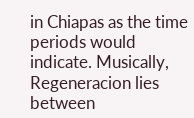in Chiapas as the time periods would indicate. Musically, Regeneracion lies between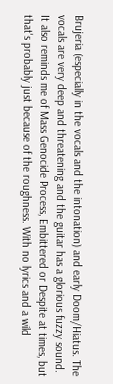Brujeria (especially in the vocals and the intonation) and early Doom/Hiatus. The vocals are very deep and threatening and the guitar has a glorious fuzzy sound. It also reminds me of Mass Genocide Process, Embittered or Despite at times, but that's probably just because of the roughness. With no lyrics and a wild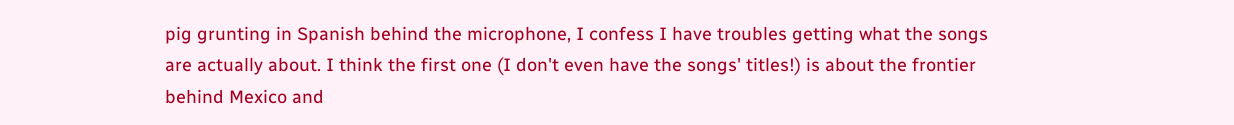pig grunting in Spanish behind the microphone, I confess I have troubles getting what the songs are actually about. I think the first one (I don't even have the songs' titles!) is about the frontier behind Mexico and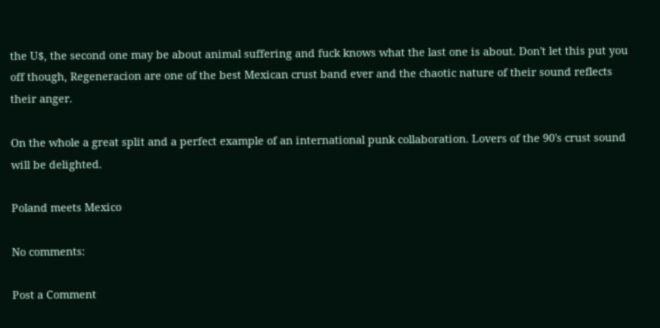the U$, the second one may be about animal suffering and fuck knows what the last one is about. Don't let this put you off though, Regeneracion are one of the best Mexican crust band ever and the chaotic nature of their sound reflects their anger.

On the whole a great split and a perfect example of an international punk collaboration. Lovers of the 90's crust sound will be delighted.

Poland meets Mexico

No comments:

Post a Comment